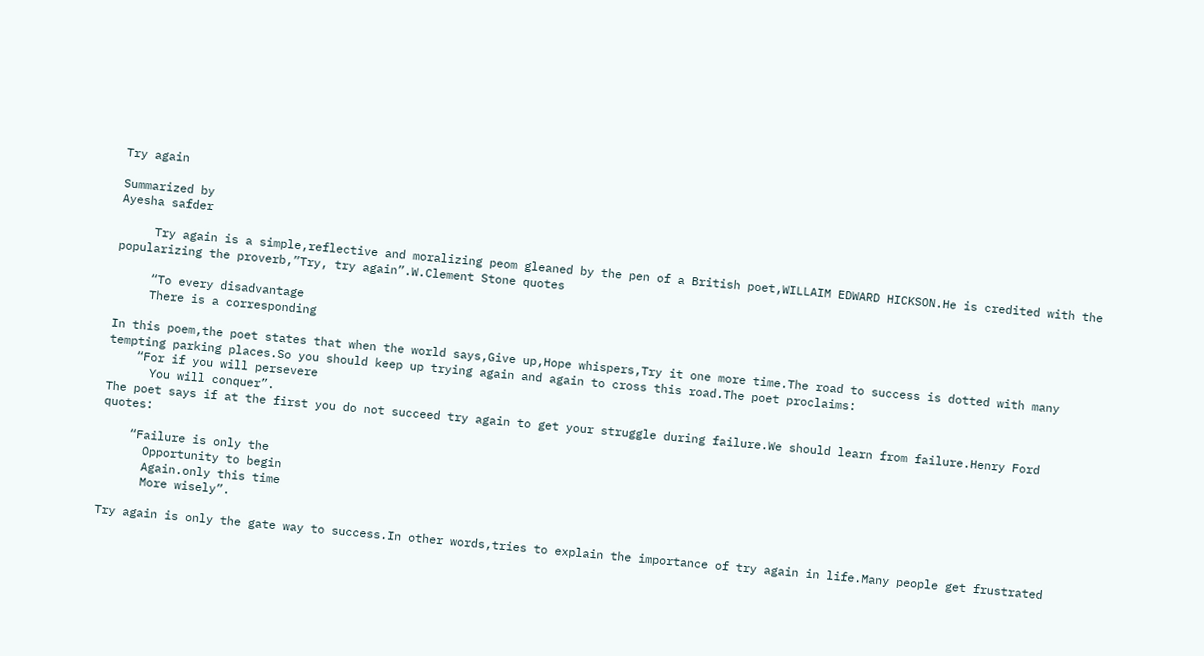Try again

Summarized by
Ayesha safder

     Try again is a simple,reflective and moralizing peom gleaned by the pen of a British poet,WILLAIM EDWARD HICKSON.He is credited with the popularizing the proverb,”Try, try again”.W.Clement Stone quotes

     “To every disadvantage
     There is a corresponding

In this poem,the poet states that when the world says,Give up,Hope whispers,Try it one more time.The road to success is dotted with many tempting parking places.So you should keep up trying again and again to cross this road.The poet proclaims:
    “For if you will persevere
      You will conquer”.
The poet says if at the first you do not succeed try again to get your struggle during failure.We should learn from failure.Henry Ford quotes:

    “Failure is only the
      Opportunity to begin
      Again.only this time
      More wisely”.

Try again is only the gate way to success.In other words,tries to explain the importance of try again in life.Many people get frustrated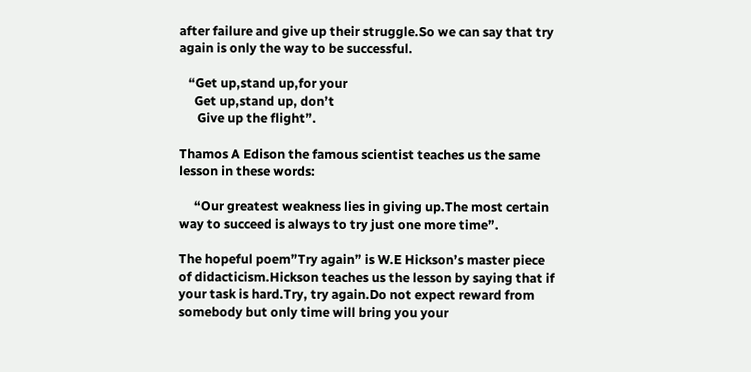after failure and give up their struggle.So we can say that try again is only the way to be successful.

   “Get up,stand up,for your
     Get up,stand up, don’t
      Give up the flight”.

Thamos A Edison the famous scientist teaches us the same lesson in these words:

     “Our greatest weakness lies in giving up.The most certain way to succeed is always to try just one more time”.

The hopeful poem”Try again” is W.E Hickson’s master piece of didacticism.Hickson teaches us the lesson by saying that if your task is hard.Try, try again.Do not expect reward from somebody but only time will bring you your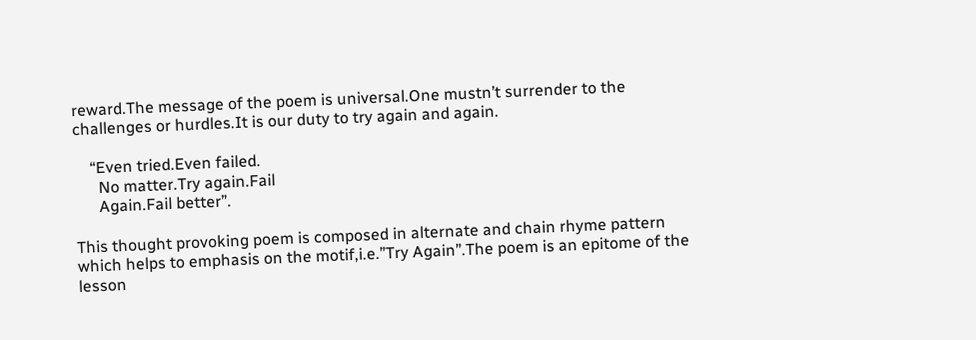reward.The message of the poem is universal.One mustn’t surrender to the challenges or hurdles.It is our duty to try again and again.

    “Even tried.Even failed.
      No matter.Try again.Fail
      Again.Fail better”.

This thought provoking poem is composed in alternate and chain rhyme pattern which helps to emphasis on the motif,i.e.”Try Again”.The poem is an epitome of the lesson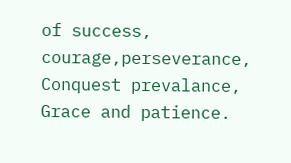of success, courage,perseverance,
Conquest prevalance,
Grace and patience.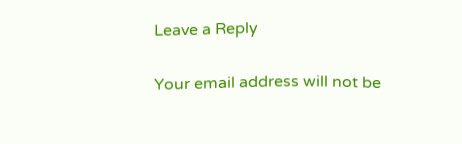Leave a Reply

Your email address will not be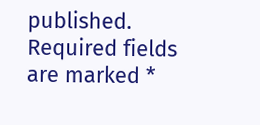published. Required fields are marked *